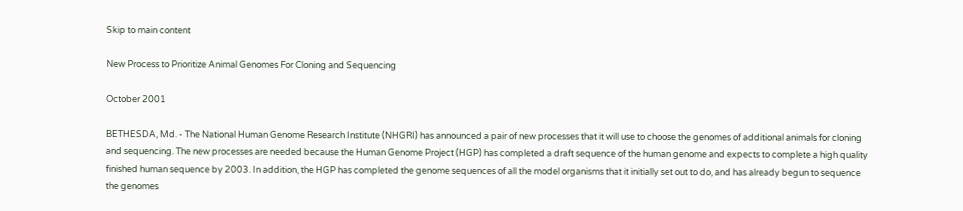Skip to main content

New Process to Prioritize Animal Genomes For Cloning and Sequencing

October 2001

BETHESDA, Md. - The National Human Genome Research Institute (NHGRI) has announced a pair of new processes that it will use to choose the genomes of additional animals for cloning and sequencing. The new processes are needed because the Human Genome Project (HGP) has completed a draft sequence of the human genome and expects to complete a high quality finished human sequence by 2003. In addition, the HGP has completed the genome sequences of all the model organisms that it initially set out to do, and has already begun to sequence the genomes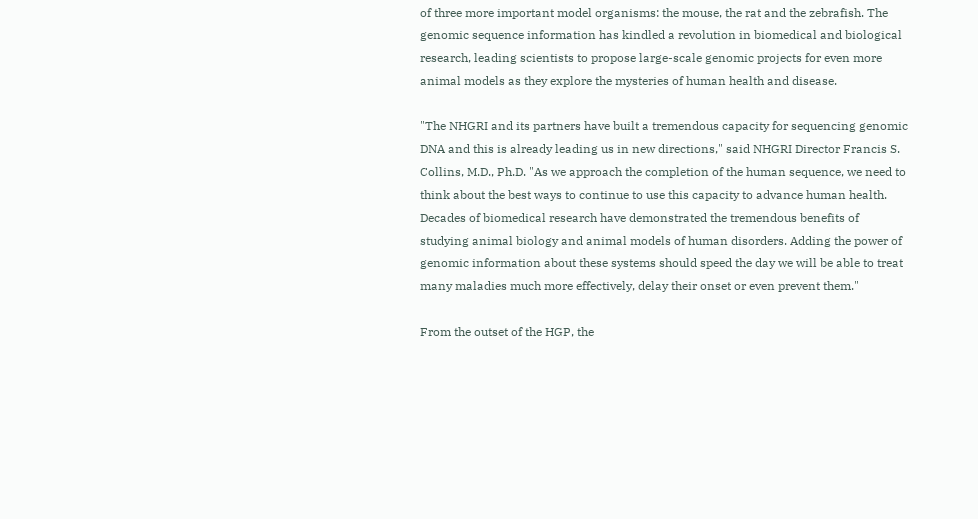of three more important model organisms: the mouse, the rat and the zebrafish. The genomic sequence information has kindled a revolution in biomedical and biological research, leading scientists to propose large-scale genomic projects for even more animal models as they explore the mysteries of human health and disease.

"The NHGRI and its partners have built a tremendous capacity for sequencing genomic DNA and this is already leading us in new directions," said NHGRI Director Francis S. Collins, M.D., Ph.D. "As we approach the completion of the human sequence, we need to think about the best ways to continue to use this capacity to advance human health. Decades of biomedical research have demonstrated the tremendous benefits of studying animal biology and animal models of human disorders. Adding the power of genomic information about these systems should speed the day we will be able to treat many maladies much more effectively, delay their onset or even prevent them."

From the outset of the HGP, the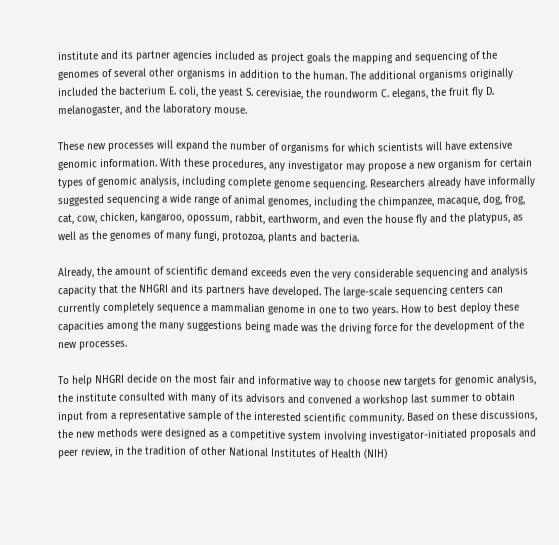institute and its partner agencies included as project goals the mapping and sequencing of the genomes of several other organisms in addition to the human. The additional organisms originally included the bacterium E. coli, the yeast S. cerevisiae, the roundworm C. elegans, the fruit fly D. melanogaster, and the laboratory mouse.

These new processes will expand the number of organisms for which scientists will have extensive genomic information. With these procedures, any investigator may propose a new organism for certain types of genomic analysis, including complete genome sequencing. Researchers already have informally suggested sequencing a wide range of animal genomes, including the chimpanzee, macaque, dog, frog, cat, cow, chicken, kangaroo, opossum, rabbit, earthworm, and even the house fly and the platypus, as well as the genomes of many fungi, protozoa, plants and bacteria.

Already, the amount of scientific demand exceeds even the very considerable sequencing and analysis capacity that the NHGRI and its partners have developed. The large-scale sequencing centers can currently completely sequence a mammalian genome in one to two years. How to best deploy these capacities among the many suggestions being made was the driving force for the development of the new processes.

To help NHGRI decide on the most fair and informative way to choose new targets for genomic analysis, the institute consulted with many of its advisors and convened a workshop last summer to obtain input from a representative sample of the interested scientific community. Based on these discussions, the new methods were designed as a competitive system involving investigator-initiated proposals and peer review, in the tradition of other National Institutes of Health (NIH)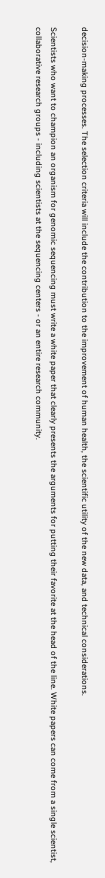decision-making processes. The selection criteria will include the contribution to the improvement of human health, the scientific utility of the new data, and technical considerations.

Scientists who want to champion an organism for genomic sequencing must write a white paper that clearly presents the arguments for putting their favorite at the head of the line. White papers can come from a single scientist, collaborative research groups - including scientists at the sequencing centers - or an entire research community.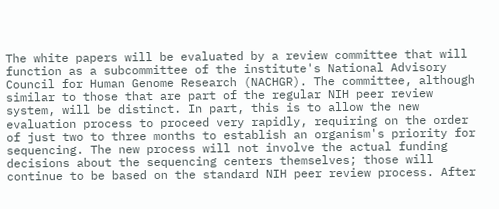The white papers will be evaluated by a review committee that will function as a subcommittee of the institute's National Advisory Council for Human Genome Research (NACHGR). The committee, although similar to those that are part of the regular NIH peer review system, will be distinct. In part, this is to allow the new evaluation process to proceed very rapidly, requiring on the order of just two to three months to establish an organism's priority for sequencing. The new process will not involve the actual funding decisions about the sequencing centers themselves; those will continue to be based on the standard NIH peer review process. After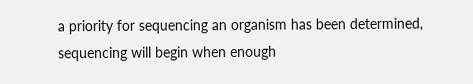a priority for sequencing an organism has been determined, sequencing will begin when enough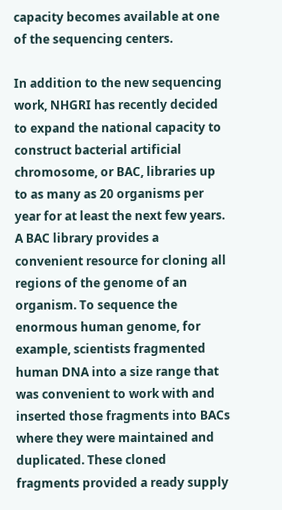capacity becomes available at one of the sequencing centers.

In addition to the new sequencing work, NHGRI has recently decided to expand the national capacity to construct bacterial artificial chromosome, or BAC, libraries up to as many as 20 organisms per year for at least the next few years. A BAC library provides a convenient resource for cloning all regions of the genome of an organism. To sequence the enormous human genome, for example, scientists fragmented human DNA into a size range that was convenient to work with and inserted those fragments into BACs where they were maintained and duplicated. These cloned fragments provided a ready supply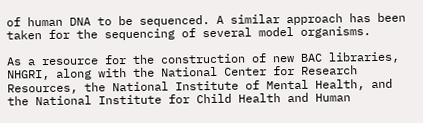of human DNA to be sequenced. A similar approach has been taken for the sequencing of several model organisms.

As a resource for the construction of new BAC libraries, NHGRI, along with the National Center for Research Resources, the National Institute of Mental Health, and the National Institute for Child Health and Human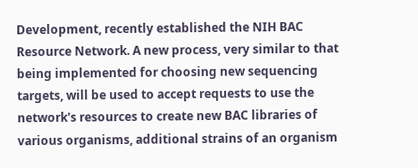Development, recently established the NIH BAC Resource Network. A new process, very similar to that being implemented for choosing new sequencing targets, will be used to accept requests to use the network's resources to create new BAC libraries of various organisms, additional strains of an organism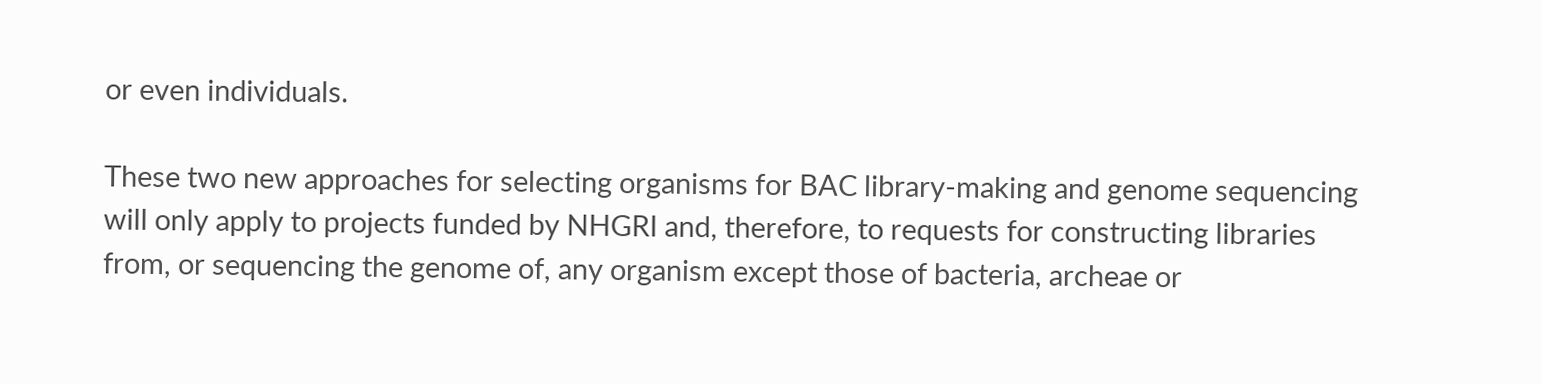or even individuals.

These two new approaches for selecting organisms for BAC library-making and genome sequencing will only apply to projects funded by NHGRI and, therefore, to requests for constructing libraries from, or sequencing the genome of, any organism except those of bacteria, archeae or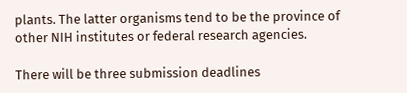plants. The latter organisms tend to be the province of other NIH institutes or federal research agencies.

There will be three submission deadlines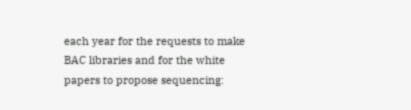each year for the requests to make BAC libraries and for the white papers to propose sequencing: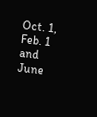Oct. 1, Feb. 1 and June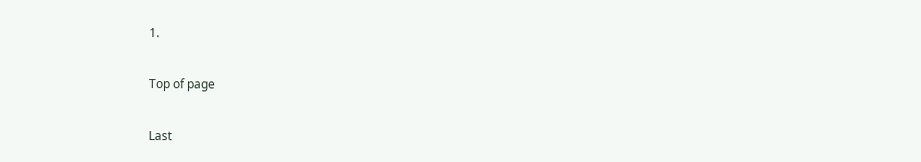1.

Top of page

Last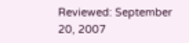Reviewed: September 20, 2007